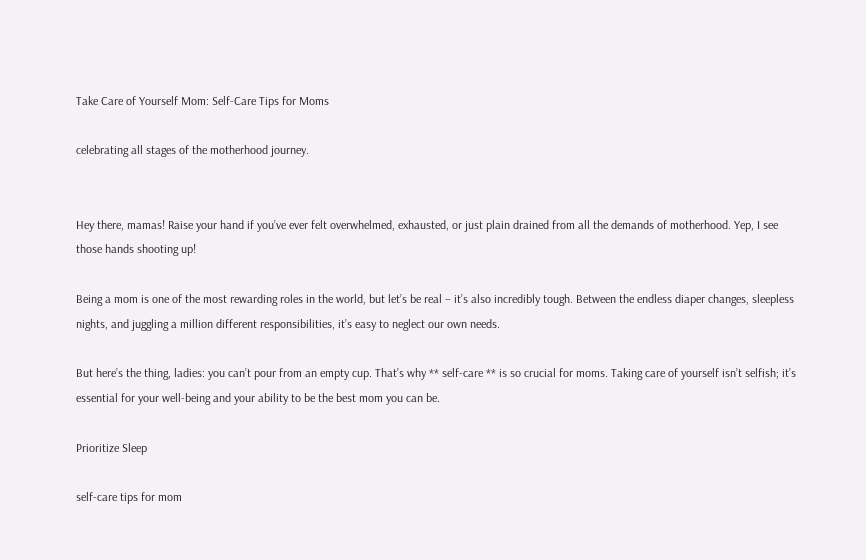Take Care of Yourself Mom: Self-Care Tips for Moms

celebrating all stages of the motherhood journey.


Hey there, mamas! Raise your hand if you’ve ever felt overwhelmed, exhausted, or just plain drained from all the demands of motherhood. Yep, I see those hands shooting up!

Being a mom is one of the most rewarding roles in the world, but let’s be real – it’s also incredibly tough. Between the endless diaper changes, sleepless nights, and juggling a million different responsibilities, it’s easy to neglect our own needs.

But here’s the thing, ladies: you can’t pour from an empty cup. That’s why ** self-care ** is so crucial for moms. Taking care of yourself isn’t selfish; it’s essential for your well-being and your ability to be the best mom you can be.

Prioritize Sleep

self-care tips for mom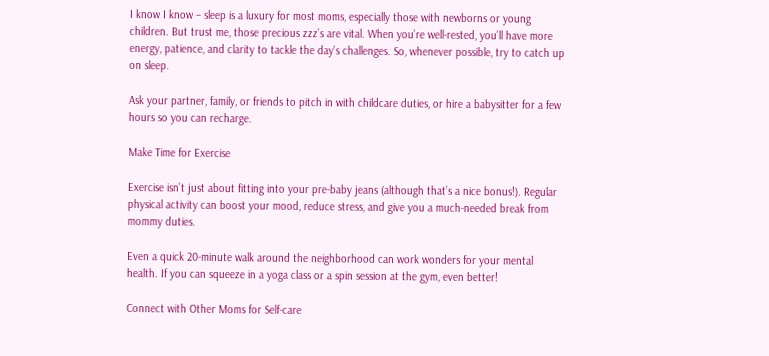I know I know – sleep is a luxury for most moms, especially those with newborns or young children. But trust me, those precious zzz’s are vital. When you’re well-rested, you’ll have more energy, patience, and clarity to tackle the day’s challenges. So, whenever possible, try to catch up on sleep.

Ask your partner, family, or friends to pitch in with childcare duties, or hire a babysitter for a few hours so you can recharge.

Make Time for Exercise

Exercise isn’t just about fitting into your pre-baby jeans (although that’s a nice bonus!). Regular physical activity can boost your mood, reduce stress, and give you a much-needed break from mommy duties.

Even a quick 20-minute walk around the neighborhood can work wonders for your mental health. If you can squeeze in a yoga class or a spin session at the gym, even better!

Connect with Other Moms for Self-care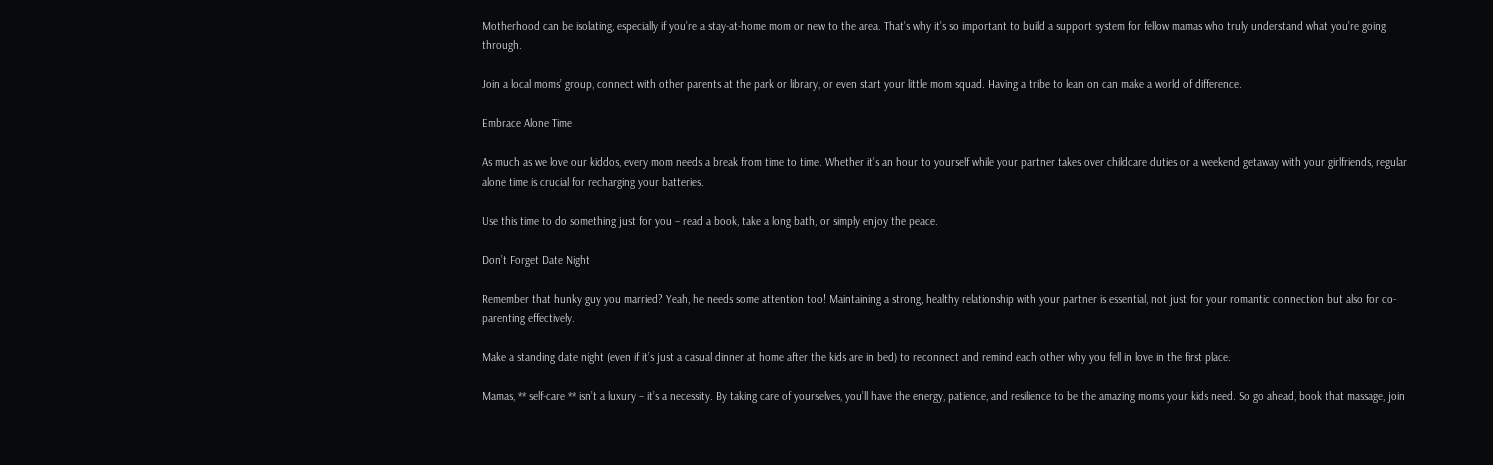Motherhood can be isolating, especially if you’re a stay-at-home mom or new to the area. That’s why it’s so important to build a support system for fellow mamas who truly understand what you’re going through.

Join a local moms’ group, connect with other parents at the park or library, or even start your little mom squad. Having a tribe to lean on can make a world of difference.

Embrace Alone Time

As much as we love our kiddos, every mom needs a break from time to time. Whether it’s an hour to yourself while your partner takes over childcare duties or a weekend getaway with your girlfriends, regular alone time is crucial for recharging your batteries.

Use this time to do something just for you – read a book, take a long bath, or simply enjoy the peace.

Don’t Forget Date Night

Remember that hunky guy you married? Yeah, he needs some attention too! Maintaining a strong, healthy relationship with your partner is essential, not just for your romantic connection but also for co-parenting effectively.

Make a standing date night (even if it’s just a casual dinner at home after the kids are in bed) to reconnect and remind each other why you fell in love in the first place.

Mamas, ** self-care ** isn’t a luxury – it’s a necessity. By taking care of yourselves, you’ll have the energy, patience, and resilience to be the amazing moms your kids need. So go ahead, book that massage, join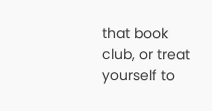that book club, or treat yourself to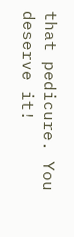that pedicure. You deserve it!